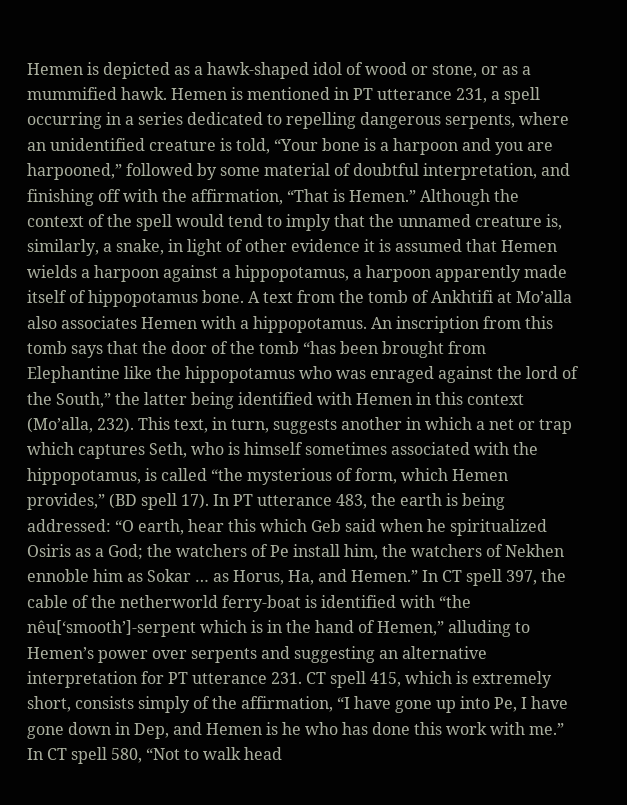Hemen is depicted as a hawk-shaped idol of wood or stone, or as a mummified hawk. Hemen is mentioned in PT utterance 231, a spell occurring in a series dedicated to repelling dangerous serpents, where an unidentified creature is told, “Your bone is a harpoon and you are harpooned,” followed by some material of doubtful interpretation, and finishing off with the affirmation, “That is Hemen.” Although the context of the spell would tend to imply that the unnamed creature is, similarly, a snake, in light of other evidence it is assumed that Hemen wields a harpoon against a hippopotamus, a harpoon apparently made itself of hippopotamus bone. A text from the tomb of Ankhtifi at Mo’alla also associates Hemen with a hippopotamus. An inscription from this tomb says that the door of the tomb “has been brought from Elephantine like the hippopotamus who was enraged against the lord of the South,” the latter being identified with Hemen in this context (Mo’alla, 232). This text, in turn, suggests another in which a net or trap which captures Seth, who is himself sometimes associated with the hippopotamus, is called “the mysterious of form, which Hemen provides,” (BD spell 17). In PT utterance 483, the earth is being addressed: “O earth, hear this which Geb said when he spiritualized Osiris as a God; the watchers of Pe install him, the watchers of Nekhen ennoble him as Sokar … as Horus, Ha, and Hemen.” In CT spell 397, the cable of the netherworld ferry-boat is identified with “the nêu[‘smooth’]-serpent which is in the hand of Hemen,” alluding to Hemen’s power over serpents and suggesting an alternative interpretation for PT utterance 231. CT spell 415, which is extremely short, consists simply of the affirmation, “I have gone up into Pe, I have gone down in Dep, and Hemen is he who has done this work with me.” In CT spell 580, “Not to walk head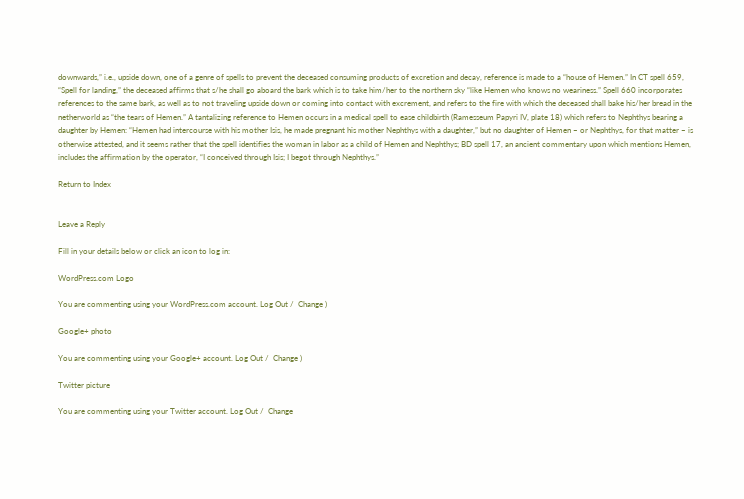downwards,” i.e., upside down, one of a genre of spells to prevent the deceased consuming products of excretion and decay, reference is made to a “house of Hemen.” In CT spell 659, “Spell for landing,” the deceased affirms that s/he shall go aboard the bark which is to take him/her to the northern sky “like Hemen who knows no weariness.” Spell 660 incorporates references to the same bark, as well as to not traveling upside down or coming into contact with excrement, and refers to the fire with which the deceased shall bake his/her bread in the netherworld as “the tears of Hemen.” A tantalizing reference to Hemen occurs in a medical spell to ease childbirth (Ramesseum Papyri IV, plate 18) which refers to Nephthys bearing a daughter by Hemen: “Hemen had intercourse with his mother Isis, he made pregnant his mother Nephthys with a daughter,” but no daughter of Hemen – or Nephthys, for that matter – is otherwise attested, and it seems rather that the spell identifies the woman in labor as a child of Hemen and Nephthys; BD spell 17, an ancient commentary upon which mentions Hemen, includes the affirmation by the operator, “I conceived through Isis; I begot through Nephthys.”

Return to Index


Leave a Reply

Fill in your details below or click an icon to log in:

WordPress.com Logo

You are commenting using your WordPress.com account. Log Out /  Change )

Google+ photo

You are commenting using your Google+ account. Log Out /  Change )

Twitter picture

You are commenting using your Twitter account. Log Out /  Change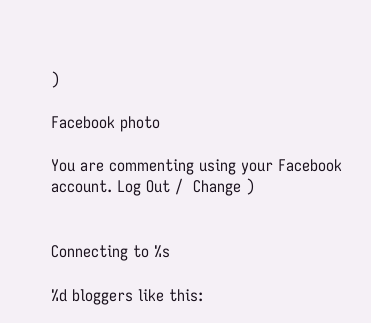)

Facebook photo

You are commenting using your Facebook account. Log Out /  Change )


Connecting to %s

%d bloggers like this: